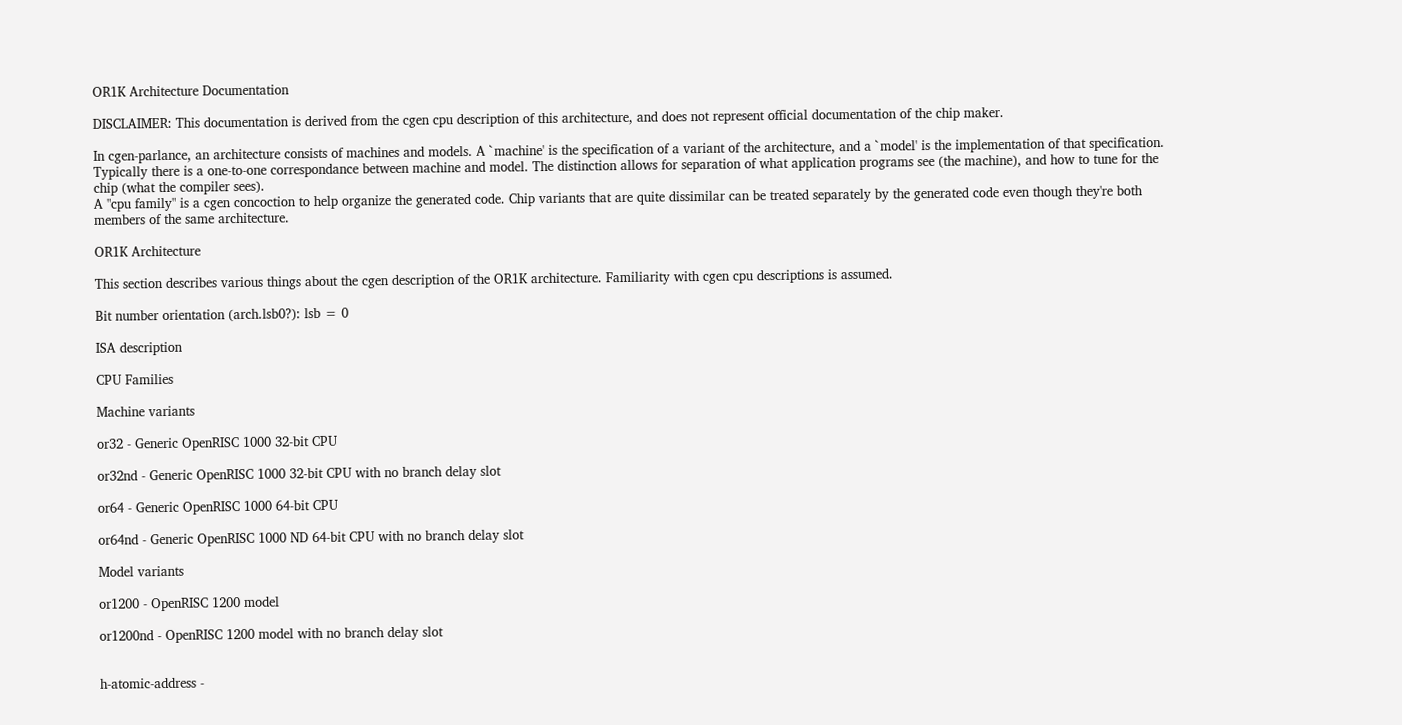OR1K Architecture Documentation

DISCLAIMER: This documentation is derived from the cgen cpu description of this architecture, and does not represent official documentation of the chip maker.

In cgen-parlance, an architecture consists of machines and models. A `machine' is the specification of a variant of the architecture, and a `model' is the implementation of that specification. Typically there is a one-to-one correspondance between machine and model. The distinction allows for separation of what application programs see (the machine), and how to tune for the chip (what the compiler sees).
A "cpu family" is a cgen concoction to help organize the generated code. Chip variants that are quite dissimilar can be treated separately by the generated code even though they're both members of the same architecture.

OR1K Architecture

This section describes various things about the cgen description of the OR1K architecture. Familiarity with cgen cpu descriptions is assumed.

Bit number orientation (arch.lsb0?): lsb = 0

ISA description

CPU Families

Machine variants

or32 - Generic OpenRISC 1000 32-bit CPU

or32nd - Generic OpenRISC 1000 32-bit CPU with no branch delay slot

or64 - Generic OpenRISC 1000 64-bit CPU

or64nd - Generic OpenRISC 1000 ND 64-bit CPU with no branch delay slot

Model variants

or1200 - OpenRISC 1200 model

or1200nd - OpenRISC 1200 model with no branch delay slot


h-atomic-address -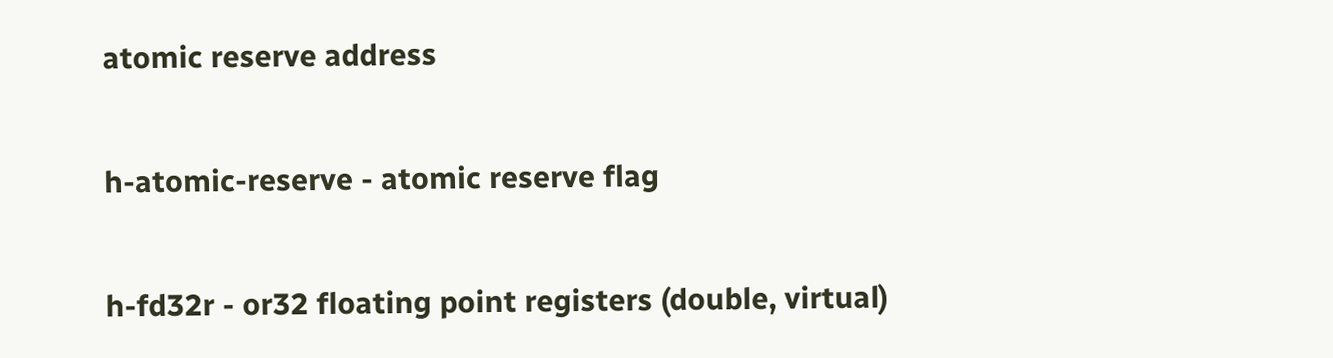atomic reserve address

h-atomic-reserve - atomic reserve flag

h-fd32r - or32 floating point registers (double, virtual)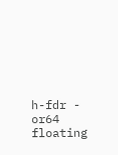h-fdr - or64 floating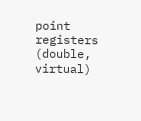point registers (double, virtual)